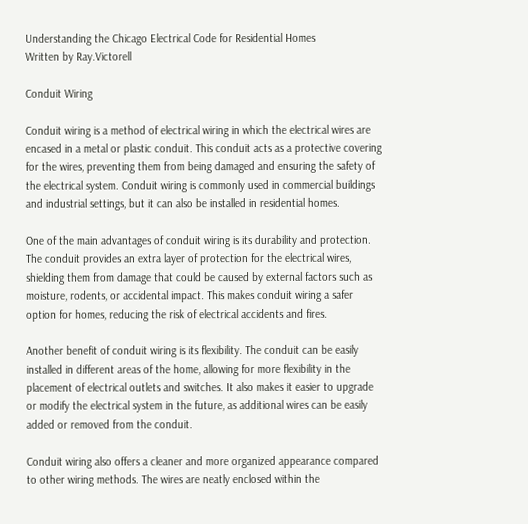Understanding the Chicago Electrical Code for Residential Homes
Written by Ray.Victorell

Conduit Wiring

Conduit wiring is a method of electrical wiring in which the electrical wires are encased in a metal or plastic conduit. This conduit acts as a protective covering for the wires, preventing them from being damaged and ensuring the safety of the electrical system. Conduit wiring is commonly used in commercial buildings and industrial settings, but it can also be installed in residential homes.

One of the main advantages of conduit wiring is its durability and protection. The conduit provides an extra layer of protection for the electrical wires, shielding them from damage that could be caused by external factors such as moisture, rodents, or accidental impact. This makes conduit wiring a safer option for homes, reducing the risk of electrical accidents and fires.

Another benefit of conduit wiring is its flexibility. The conduit can be easily installed in different areas of the home, allowing for more flexibility in the placement of electrical outlets and switches. It also makes it easier to upgrade or modify the electrical system in the future, as additional wires can be easily added or removed from the conduit.

Conduit wiring also offers a cleaner and more organized appearance compared to other wiring methods. The wires are neatly enclosed within the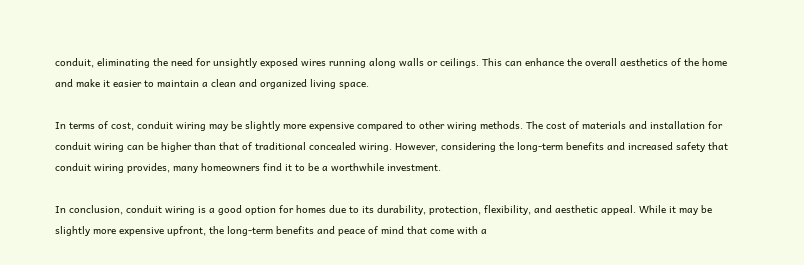conduit, eliminating the need for unsightly exposed wires running along walls or ceilings. This can enhance the overall aesthetics of the home and make it easier to maintain a clean and organized living space.

In terms of cost, conduit wiring may be slightly more expensive compared to other wiring methods. The cost of materials and installation for conduit wiring can be higher than that of traditional concealed wiring. However, considering the long-term benefits and increased safety that conduit wiring provides, many homeowners find it to be a worthwhile investment.

In conclusion, conduit wiring is a good option for homes due to its durability, protection, flexibility, and aesthetic appeal. While it may be slightly more expensive upfront, the long-term benefits and peace of mind that come with a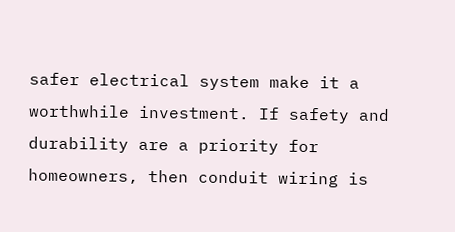safer electrical system make it a worthwhile investment. If safety and durability are a priority for homeowners, then conduit wiring is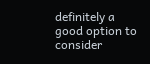definitely a good option to consider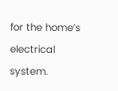for the home’s electrical system.